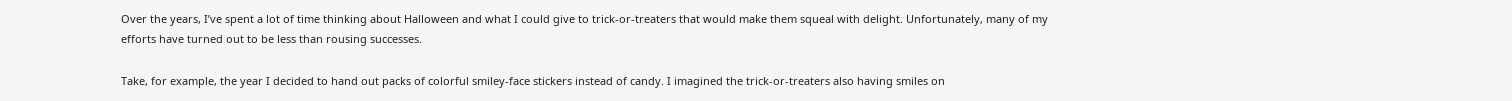Over the years, I’ve spent a lot of time thinking about Halloween and what I could give to trick-or-treaters that would make them squeal with delight. Unfortunately, many of my efforts have turned out to be less than rousing successes.

Take, for example, the year I decided to hand out packs of colorful smiley-face stickers instead of candy. I imagined the trick-or-treaters also having smiles on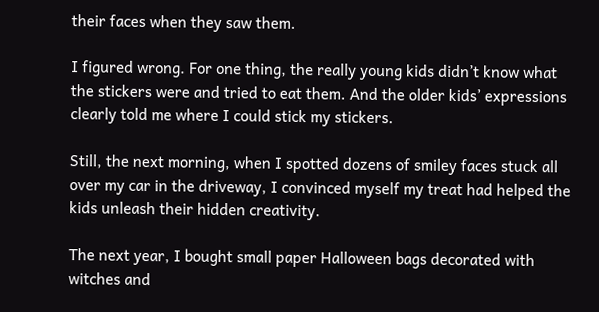their faces when they saw them.

I figured wrong. For one thing, the really young kids didn’t know what the stickers were and tried to eat them. And the older kids’ expressions clearly told me where I could stick my stickers.

Still, the next morning, when I spotted dozens of smiley faces stuck all over my car in the driveway, I convinced myself my treat had helped the kids unleash their hidden creativity.

The next year, I bought small paper Halloween bags decorated with witches and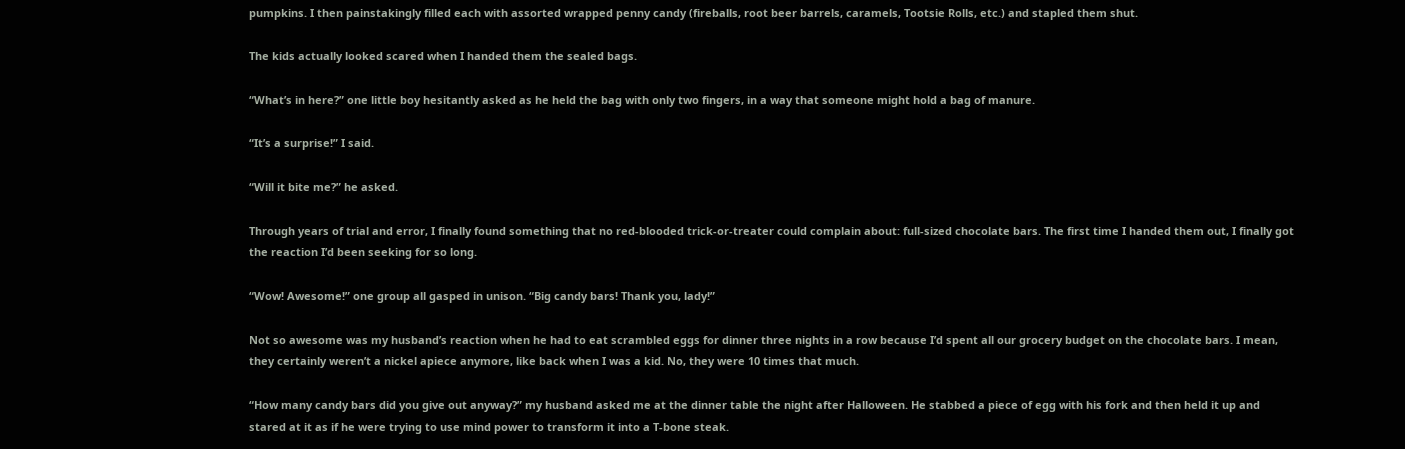pumpkins. I then painstakingly filled each with assorted wrapped penny candy (fireballs, root beer barrels, caramels, Tootsie Rolls, etc.) and stapled them shut.

The kids actually looked scared when I handed them the sealed bags.

“What’s in here?” one little boy hesitantly asked as he held the bag with only two fingers, in a way that someone might hold a bag of manure.

“It’s a surprise!” I said.

“Will it bite me?” he asked.

Through years of trial and error, I finally found something that no red-blooded trick-or-treater could complain about: full-sized chocolate bars. The first time I handed them out, I finally got the reaction I’d been seeking for so long.

“Wow! Awesome!” one group all gasped in unison. “Big candy bars! Thank you, lady!”

Not so awesome was my husband’s reaction when he had to eat scrambled eggs for dinner three nights in a row because I’d spent all our grocery budget on the chocolate bars. I mean, they certainly weren’t a nickel apiece anymore, like back when I was a kid. No, they were 10 times that much.

“How many candy bars did you give out anyway?” my husband asked me at the dinner table the night after Halloween. He stabbed a piece of egg with his fork and then held it up and stared at it as if he were trying to use mind power to transform it into a T-bone steak.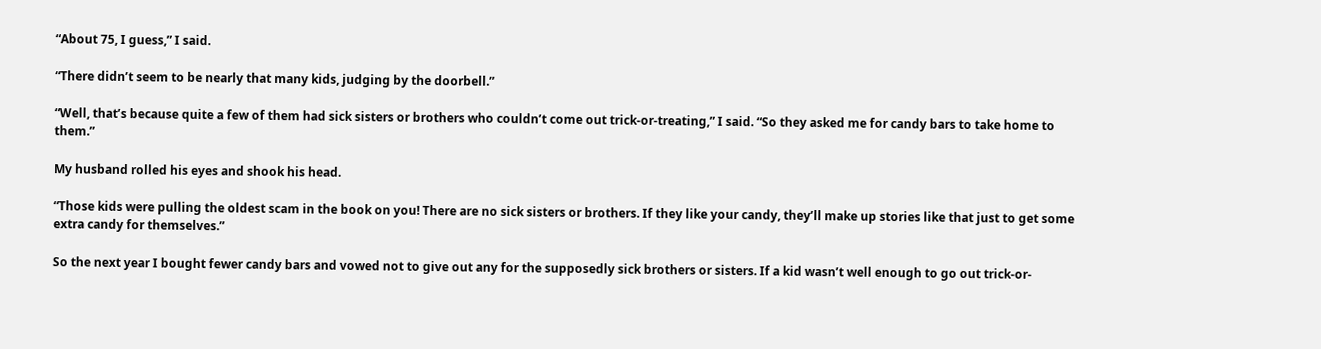“About 75, I guess,” I said.

“There didn’t seem to be nearly that many kids, judging by the doorbell.”

“Well, that’s because quite a few of them had sick sisters or brothers who couldn’t come out trick-or-treating,” I said. “So they asked me for candy bars to take home to them.”

My husband rolled his eyes and shook his head.

“Those kids were pulling the oldest scam in the book on you! There are no sick sisters or brothers. If they like your candy, they’ll make up stories like that just to get some extra candy for themselves.”

So the next year I bought fewer candy bars and vowed not to give out any for the supposedly sick brothers or sisters. If a kid wasn’t well enough to go out trick-or-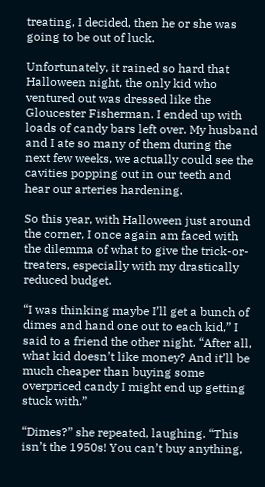treating, I decided, then he or she was going to be out of luck.

Unfortunately, it rained so hard that Halloween night, the only kid who ventured out was dressed like the Gloucester Fisherman. I ended up with loads of candy bars left over. My husband and I ate so many of them during the next few weeks, we actually could see the cavities popping out in our teeth and hear our arteries hardening.

So this year, with Halloween just around the corner, I once again am faced with the dilemma of what to give the trick-or-treaters, especially with my drastically reduced budget.

“I was thinking maybe I’ll get a bunch of dimes and hand one out to each kid,” I said to a friend the other night. “After all, what kid doesn’t like money? And it’ll be much cheaper than buying some overpriced candy I might end up getting stuck with.”

“Dimes?” she repeated, laughing. “This isn’t the 1950s! You can’t buy anything,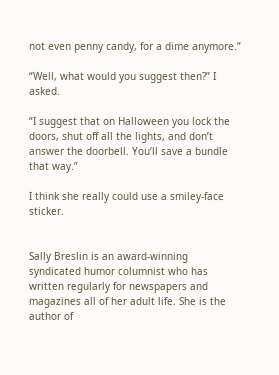not even penny candy, for a dime anymore.”

“Well, what would you suggest then?” I asked.

“I suggest that on Halloween you lock the doors, shut off all the lights, and don’t answer the doorbell. You’ll save a bundle that way.”

I think she really could use a smiley-face sticker.


Sally Breslin is an award-winning syndicated humor columnist who has written regularly for newspapers and magazines all of her adult life. She is the author of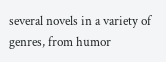several novels in a variety of genres, from humor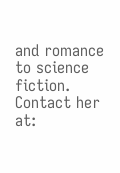and romance to science fiction. Contact her at: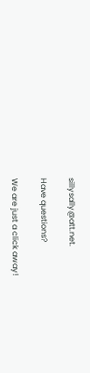sillysally@att.net.

Have questions?

We are just a click away!